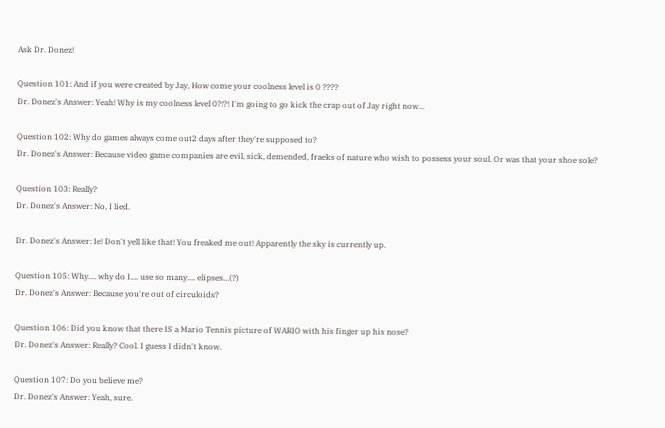Ask Dr. Donez!

Question 101: And if you were created by Jay, How come your coolness level is 0 ????
Dr. Donez's Answer: Yeah! Why is my coolness level 0?!?! I'm going to go kick the crap out of Jay right now...

Question 102: Why do games always come out2 days after they're supposed to?
Dr. Donez's Answer: Because video game companies are evil, sick, demended, fraeks of nature who wish to possess your soul. Or was that your shoe sole?

Question 103: Really?
Dr. Donez's Answer: No, I lied.

Dr. Donez's Answer: Ie! Don't yell like that! You freaked me out! Apparently the sky is currently up.

Question 105: Why.... why do I.... use so many.... elipses...(?)
Dr. Donez's Answer: Because you're out of circuloids?

Question 106: Did you know that there IS a Mario Tennis picture of WARIO with his finger up his nose?
Dr. Donez's Answer: Really? Cool. I guess I didn't know.

Question 107: Do you believe me?
Dr. Donez's Answer: Yeah, sure.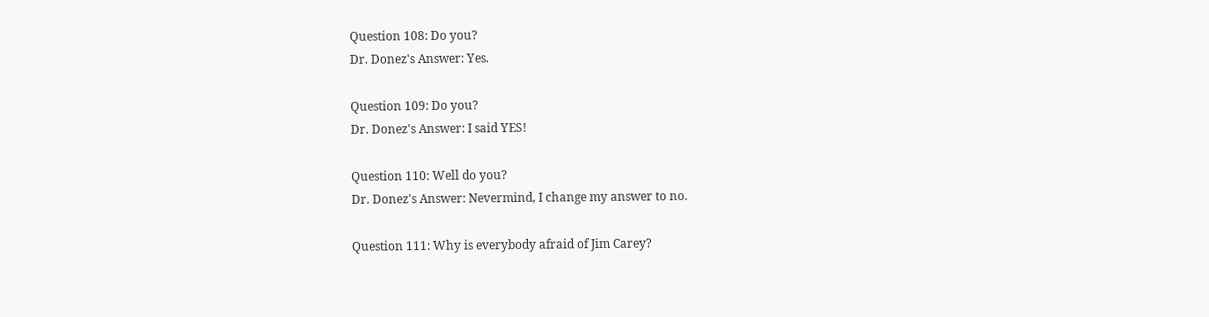Question 108: Do you?
Dr. Donez's Answer: Yes.

Question 109: Do you?
Dr. Donez's Answer: I said YES!

Question 110: Well do you?
Dr. Donez's Answer: Nevermind, I change my answer to no.

Question 111: Why is everybody afraid of Jim Carey?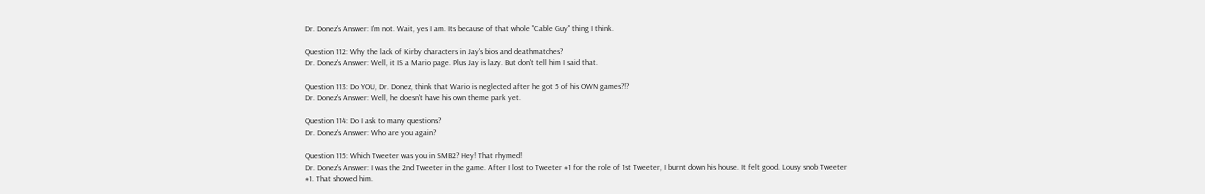Dr. Donez's Answer: I'm not. Wait, yes I am. Its because of that whole "Cable Guy" thing I think.

Question 112: Why the lack of Kirby characters in Jay's bios and deathmatches?
Dr. Donez's Answer: Well, it IS a Mario page. Plus Jay is lazy. But don't tell him I said that.

Question 113: Do YOU, Dr. Donez, think that Wario is neglected after he got 5 of his OWN games?!?
Dr. Donez's Answer: Well, he doesn't have his own theme park yet.

Question 114: Do I ask to many questions?
Dr. Donez's Answer: Who are you again?

Question 115: Which Tweeter was you in SMB2? Hey! That rhymed!
Dr. Donez's Answer: I was the 2nd Tweeter in the game. After I lost to Tweeter #1 for the role of 1st Tweeter, I burnt down his house. It felt good. Lousy snob Tweeter #1. That showed him.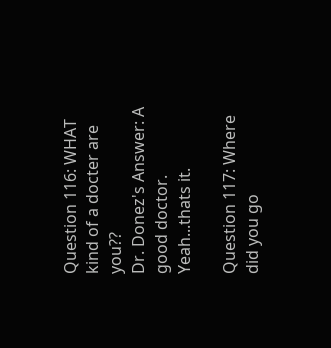Question 116: WHAT kind of a docter are you??
Dr. Donez's Answer: A good doctor. Yeah...thats it.

Question 117: Where did you go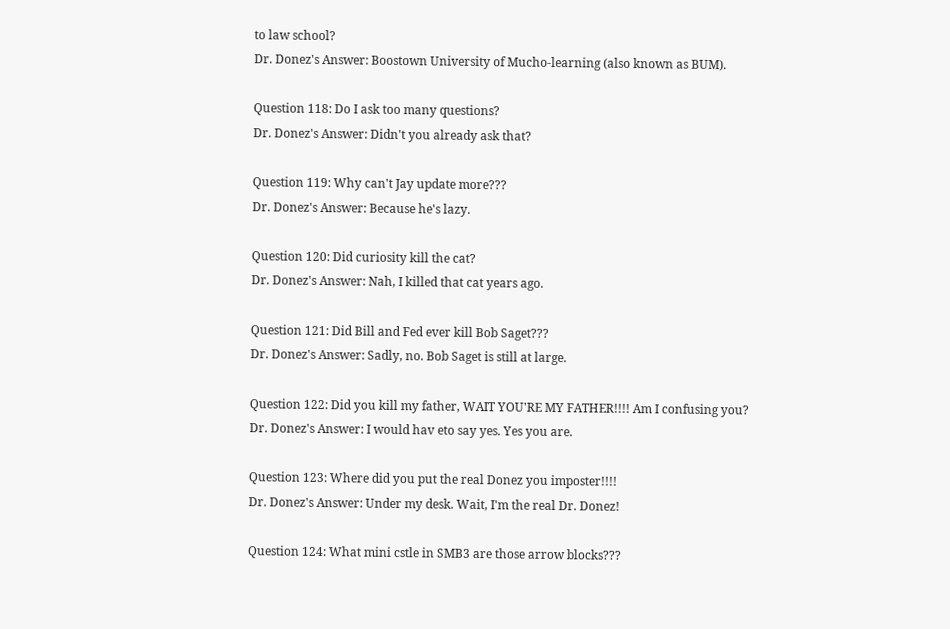to law school?
Dr. Donez's Answer: Boostown University of Mucho-learning (also known as BUM).

Question 118: Do I ask too many questions?
Dr. Donez's Answer: Didn't you already ask that?

Question 119: Why can't Jay update more???
Dr. Donez's Answer: Because he's lazy.

Question 120: Did curiosity kill the cat?
Dr. Donez's Answer: Nah, I killed that cat years ago.

Question 121: Did Bill and Fed ever kill Bob Saget???
Dr. Donez's Answer: Sadly, no. Bob Saget is still at large.

Question 122: Did you kill my father, WAIT YOU'RE MY FATHER!!!! Am I confusing you?
Dr. Donez's Answer: I would hav eto say yes. Yes you are.

Question 123: Where did you put the real Donez you imposter!!!!
Dr. Donez's Answer: Under my desk. Wait, I'm the real Dr. Donez!

Question 124: What mini cstle in SMB3 are those arrow blocks???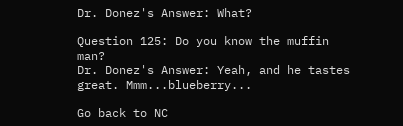Dr. Donez's Answer: What?

Question 125: Do you know the muffin man?
Dr. Donez's Answer: Yeah, and he tastes great. Mmm...blueberry...

Go back to NC